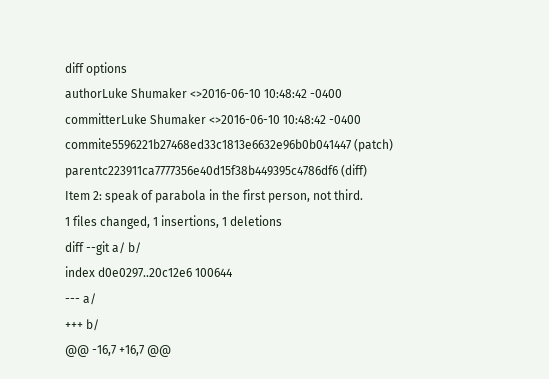diff options
authorLuke Shumaker <>2016-06-10 10:48:42 -0400
committerLuke Shumaker <>2016-06-10 10:48:42 -0400
commite5596221b27468ed33c1813e6632e96b0b041447 (patch)
parentc223911ca7777356e40d15f38b449395c4786df6 (diff)
Item 2: speak of parabola in the first person, not third.
1 files changed, 1 insertions, 1 deletions
diff --git a/ b/
index d0e0297..20c12e6 100644
--- a/
+++ b/
@@ -16,7 +16,7 @@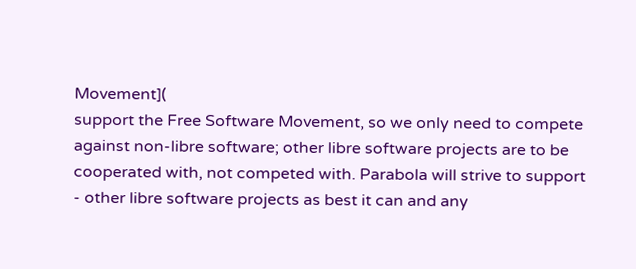Movement](
support the Free Software Movement, so we only need to compete
against non-libre software; other libre software projects are to be
cooperated with, not competed with. Parabola will strive to support
- other libre software projects as best it can and any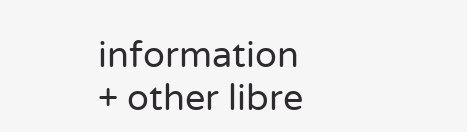information
+ other libre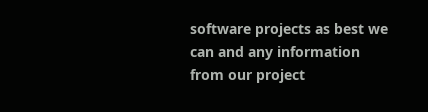software projects as best we can and any information
from our project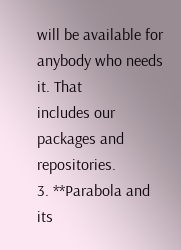will be available for anybody who needs it. That
includes our packages and repositories.
3. **Parabola and its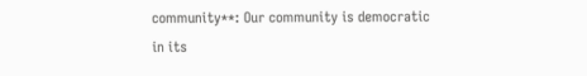community**: Our community is democratic in its